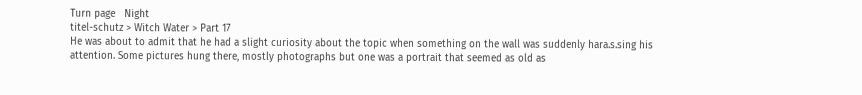Turn page   Night
titel-schutz > Witch Water > Part 17
He was about to admit that he had a slight curiosity about the topic when something on the wall was suddenly hara.s.sing his attention. Some pictures hung there, mostly photographs but one was a portrait that seemed as old as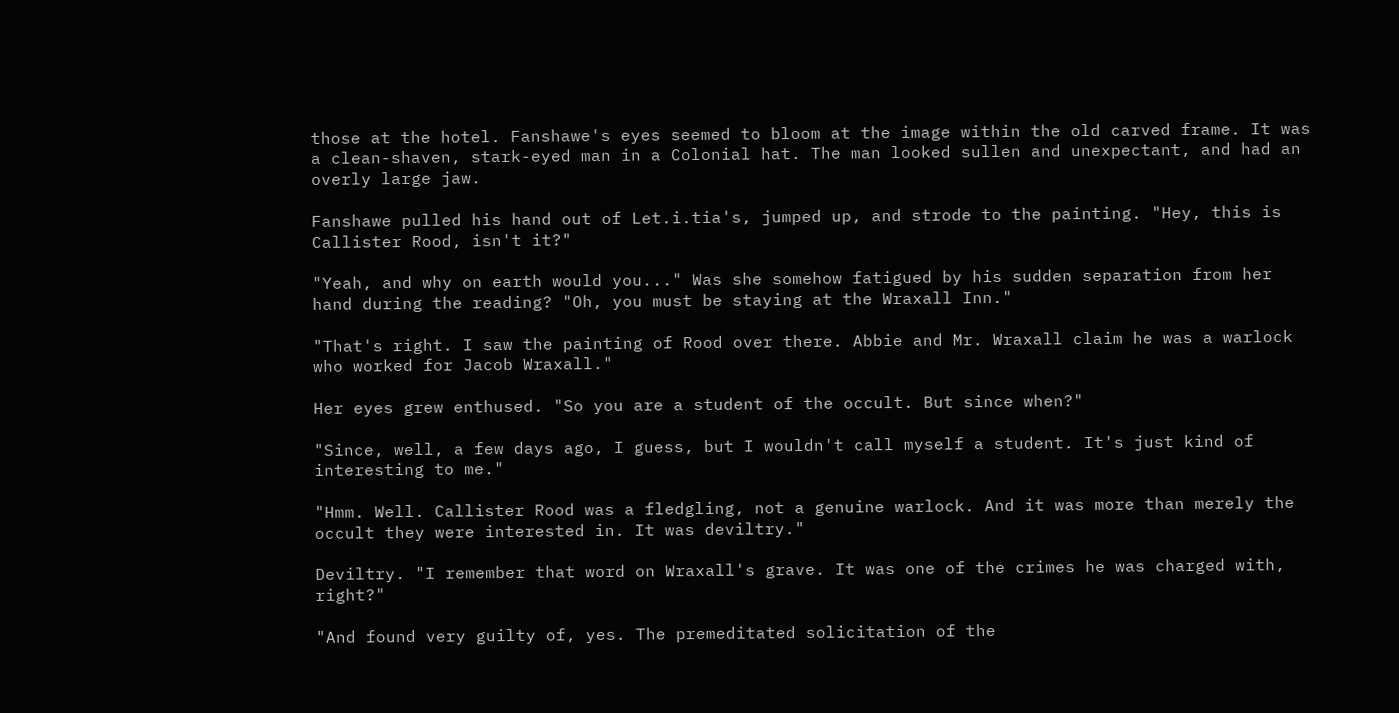those at the hotel. Fanshawe's eyes seemed to bloom at the image within the old carved frame. It was a clean-shaven, stark-eyed man in a Colonial hat. The man looked sullen and unexpectant, and had an overly large jaw.

Fanshawe pulled his hand out of Let.i.tia's, jumped up, and strode to the painting. "Hey, this is Callister Rood, isn't it?"

"Yeah, and why on earth would you..." Was she somehow fatigued by his sudden separation from her hand during the reading? "Oh, you must be staying at the Wraxall Inn."

"That's right. I saw the painting of Rood over there. Abbie and Mr. Wraxall claim he was a warlock who worked for Jacob Wraxall."

Her eyes grew enthused. "So you are a student of the occult. But since when?"

"Since, well, a few days ago, I guess, but I wouldn't call myself a student. It's just kind of interesting to me."

"Hmm. Well. Callister Rood was a fledgling, not a genuine warlock. And it was more than merely the occult they were interested in. It was deviltry."

Deviltry. "I remember that word on Wraxall's grave. It was one of the crimes he was charged with, right?"

"And found very guilty of, yes. The premeditated solicitation of the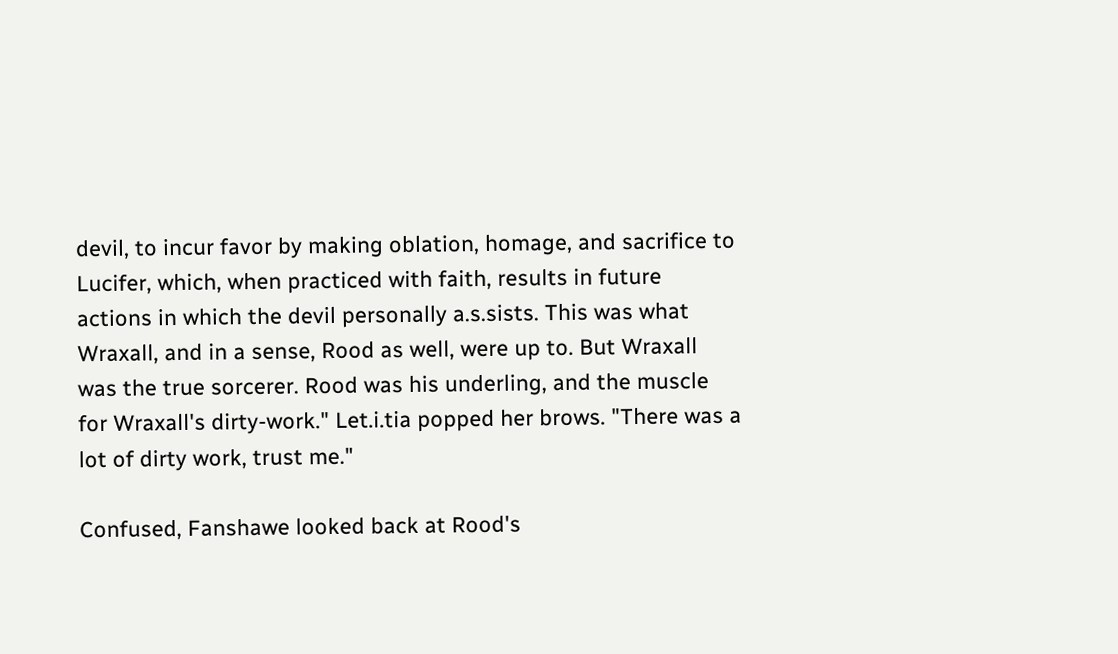devil, to incur favor by making oblation, homage, and sacrifice to Lucifer, which, when practiced with faith, results in future actions in which the devil personally a.s.sists. This was what Wraxall, and in a sense, Rood as well, were up to. But Wraxall was the true sorcerer. Rood was his underling, and the muscle for Wraxall's dirty-work." Let.i.tia popped her brows. "There was a lot of dirty work, trust me."

Confused, Fanshawe looked back at Rood's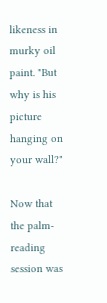likeness in murky oil paint. "But why is his picture hanging on your wall?"

Now that the palm-reading session was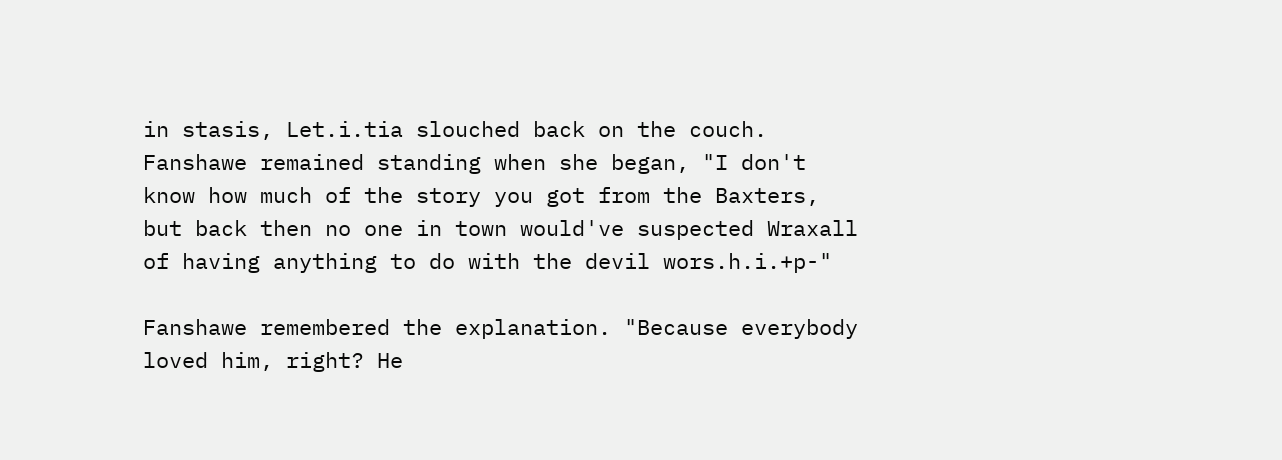in stasis, Let.i.tia slouched back on the couch. Fanshawe remained standing when she began, "I don't know how much of the story you got from the Baxters, but back then no one in town would've suspected Wraxall of having anything to do with the devil wors.h.i.+p-"

Fanshawe remembered the explanation. "Because everybody loved him, right? He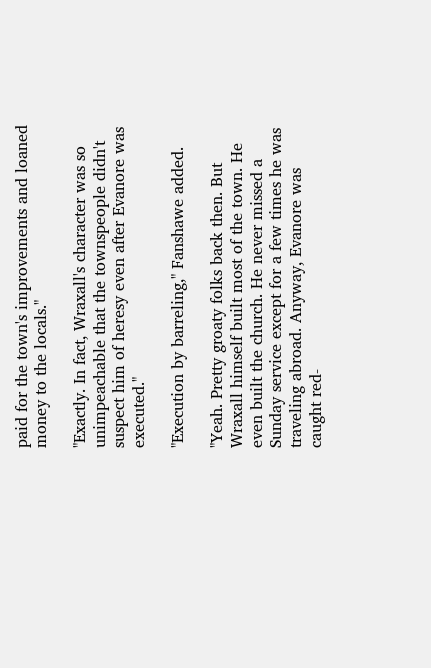paid for the town's improvements and loaned money to the locals."

"Exactly. In fact, Wraxall's character was so unimpeachable that the townspeople didn't suspect him of heresy even after Evanore was executed."

"Execution by barreling," Fanshawe added.

"Yeah. Pretty groaty folks back then. But Wraxall himself built most of the town. He even built the church. He never missed a Sunday service except for a few times he was traveling abroad. Anyway, Evanore was caught red-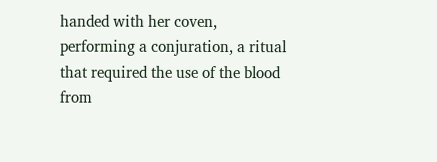handed with her coven, performing a conjuration, a ritual that required the use of the blood from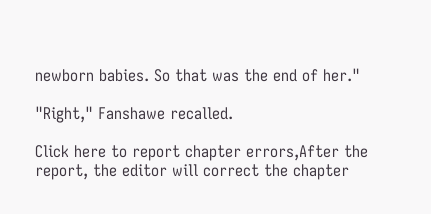newborn babies. So that was the end of her."

"Right," Fanshawe recalled.

Click here to report chapter errors,After the report, the editor will correct the chapter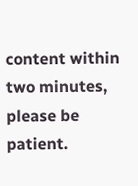content within two minutes, please be patient.